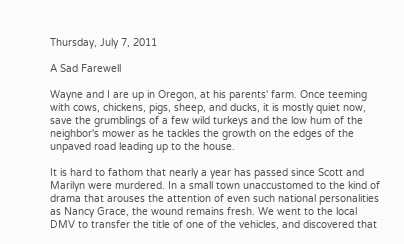Thursday, July 7, 2011

A Sad Farewell

Wayne and I are up in Oregon, at his parents' farm. Once teeming with cows, chickens, pigs, sheep, and ducks, it is mostly quiet now, save the grumblings of a few wild turkeys and the low hum of the neighbor's mower as he tackles the growth on the edges of the unpaved road leading up to the house.

It is hard to fathom that nearly a year has passed since Scott and Marilyn were murdered. In a small town unaccustomed to the kind of drama that arouses the attention of even such national personalities as Nancy Grace, the wound remains fresh. We went to the local DMV to transfer the title of one of the vehicles, and discovered that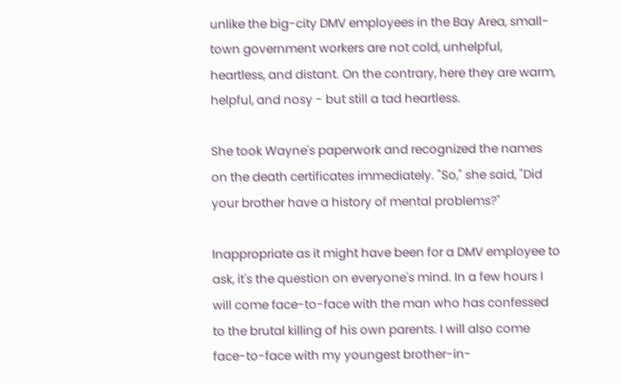unlike the big-city DMV employees in the Bay Area, small-town government workers are not cold, unhelpful, heartless, and distant. On the contrary, here they are warm, helpful, and nosy - but still a tad heartless.

She took Wayne's paperwork and recognized the names on the death certificates immediately. "So," she said, "Did your brother have a history of mental problems?"

Inappropriate as it might have been for a DMV employee to ask, it's the question on everyone's mind. In a few hours I will come face-to-face with the man who has confessed to the brutal killing of his own parents. I will also come face-to-face with my youngest brother-in-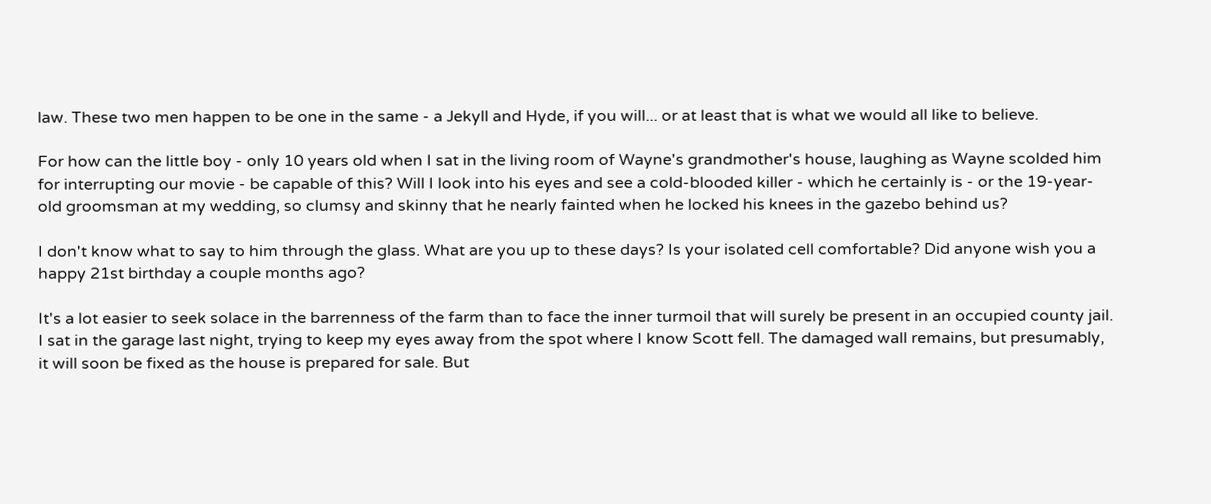law. These two men happen to be one in the same - a Jekyll and Hyde, if you will... or at least that is what we would all like to believe.

For how can the little boy - only 10 years old when I sat in the living room of Wayne's grandmother's house, laughing as Wayne scolded him for interrupting our movie - be capable of this? Will I look into his eyes and see a cold-blooded killer - which he certainly is - or the 19-year-old groomsman at my wedding, so clumsy and skinny that he nearly fainted when he locked his knees in the gazebo behind us?

I don't know what to say to him through the glass. What are you up to these days? Is your isolated cell comfortable? Did anyone wish you a happy 21st birthday a couple months ago?

It's a lot easier to seek solace in the barrenness of the farm than to face the inner turmoil that will surely be present in an occupied county jail. I sat in the garage last night, trying to keep my eyes away from the spot where I know Scott fell. The damaged wall remains, but presumably, it will soon be fixed as the house is prepared for sale. But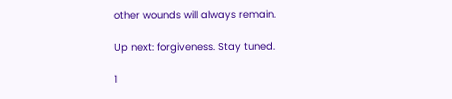other wounds will always remain.

Up next: forgiveness. Stay tuned.

1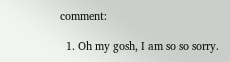comment:

  1. Oh my gosh, I am so so sorry.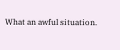What an awful situation.